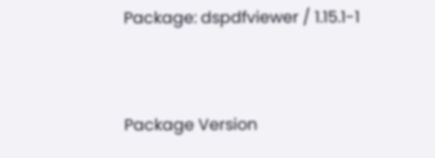Package: dspdfviewer / 1.15.1-1


Package Version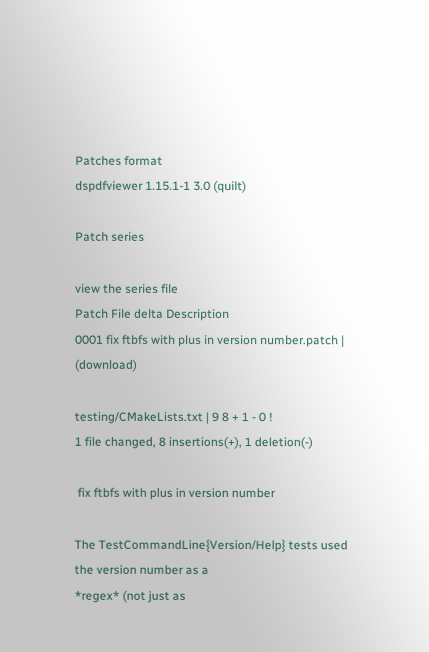Patches format
dspdfviewer 1.15.1-1 3.0 (quilt)

Patch series

view the series file
Patch File delta Description
0001 fix ftbfs with plus in version number.patch | (download)

testing/CMakeLists.txt | 9 8 + 1 - 0 !
1 file changed, 8 insertions(+), 1 deletion(-)

 fix ftbfs with plus in version number

The TestCommandLine{Version/Help} tests used the version number as a
*regex* (not just as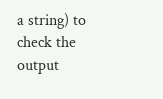a string) to check the output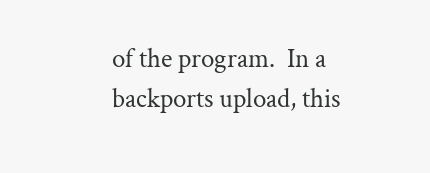of the program.  In a
backports upload, this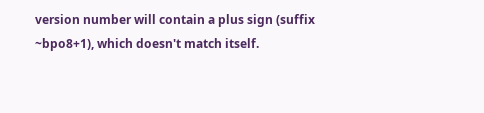version number will contain a plus sign (suffix ~bpo8+1), which doesn't match itself.